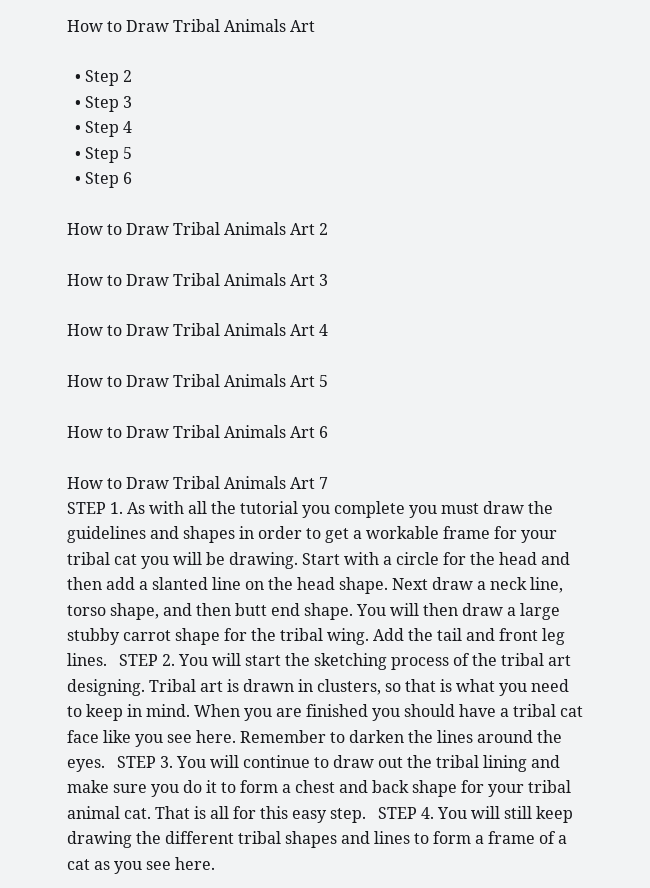How to Draw Tribal Animals Art

  • Step 2
  • Step 3
  • Step 4
  • Step 5
  • Step 6

How to Draw Tribal Animals Art 2

How to Draw Tribal Animals Art 3

How to Draw Tribal Animals Art 4

How to Draw Tribal Animals Art 5

How to Draw Tribal Animals Art 6

How to Draw Tribal Animals Art 7
STEP 1. As with all the tutorial you complete you must draw the guidelines and shapes in order to get a workable frame for your tribal cat you will be drawing. Start with a circle for the head and then add a slanted line on the head shape. Next draw a neck line, torso shape, and then butt end shape. You will then draw a large stubby carrot shape for the tribal wing. Add the tail and front leg lines.   STEP 2. You will start the sketching process of the tribal art designing. Tribal art is drawn in clusters, so that is what you need to keep in mind. When you are finished you should have a tribal cat face like you see here. Remember to darken the lines around the eyes.   STEP 3. You will continue to draw out the tribal lining and make sure you do it to form a chest and back shape for your tribal animal cat. That is all for this easy step.   STEP 4. You will still keep drawing the different tribal shapes and lines to form a frame of a cat as you see here.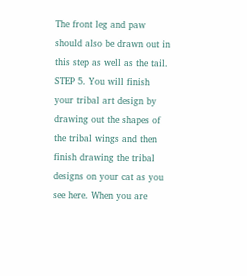The front leg and paw should also be drawn out in this step as well as the tail.   STEP 5. You will finish your tribal art design by drawing out the shapes of the tribal wings and then finish drawing the tribal designs on your cat as you see here. When you are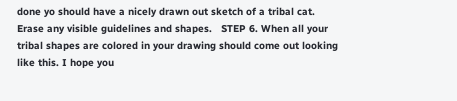done yo should have a nicely drawn out sketch of a tribal cat. Erase any visible guidelines and shapes.   STEP 6. When all your tribal shapes are colored in your drawing should come out looking like this. I hope you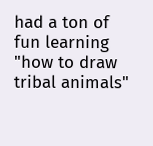had a ton of fun learning "how to draw tribal animals"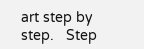art step by step.   Step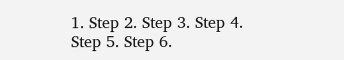1. Step 2. Step 3. Step 4. Step 5. Step 6.